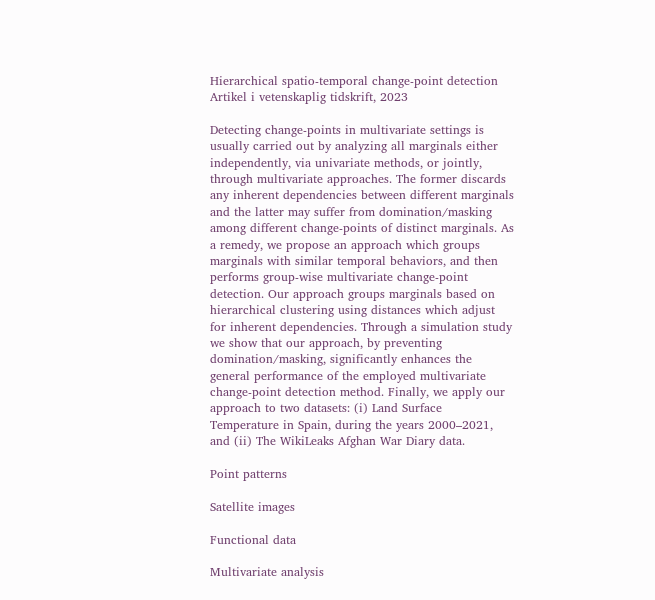Hierarchical spatio-temporal change-point detection
Artikel i vetenskaplig tidskrift, 2023

Detecting change-points in multivariate settings is usually carried out by analyzing all marginals either independently, via univariate methods, or jointly, through multivariate approaches. The former discards any inherent dependencies between different marginals and the latter may suffer from domination/masking among different change-points of distinct marginals. As a remedy, we propose an approach which groups marginals with similar temporal behaviors, and then performs group-wise multivariate change-point detection. Our approach groups marginals based on hierarchical clustering using distances which adjust for inherent dependencies. Through a simulation study we show that our approach, by preventing domination/masking, significantly enhances the general performance of the employed multivariate change-point detection method. Finally, we apply our approach to two datasets: (i) Land Surface Temperature in Spain, during the years 2000–2021, and (ii) The WikiLeaks Afghan War Diary data.

Point patterns

Satellite images

Functional data

Multivariate analysis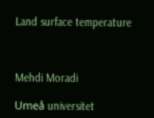Land surface temperature



Mehdi Moradi

Umeå universitet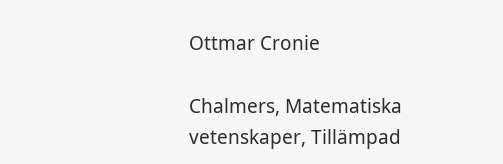Ottmar Cronie

Chalmers, Matematiska vetenskaper, Tillämpad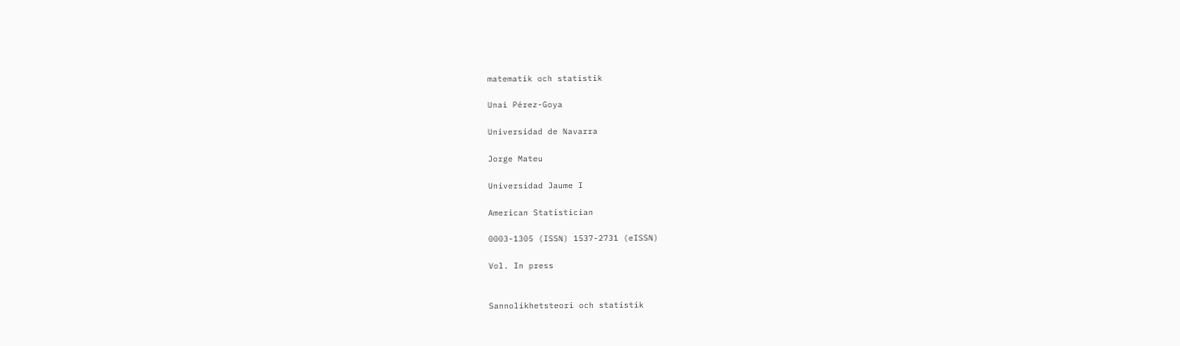matematik och statistik

Unai Pérez-Goya

Universidad de Navarra

Jorge Mateu

Universidad Jaume I

American Statistician

0003-1305 (ISSN) 1537-2731 (eISSN)

Vol. In press


Sannolikhetsteori och statistik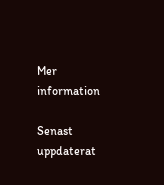Mer information

Senast uppdaterat